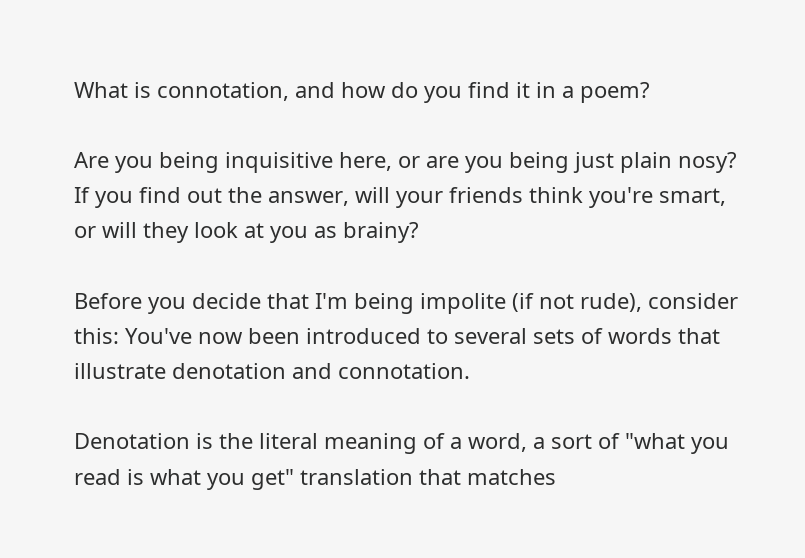What is connotation, and how do you find it in a poem?

Are you being inquisitive here, or are you being just plain nosy? If you find out the answer, will your friends think you're smart, or will they look at you as brainy?

Before you decide that I'm being impolite (if not rude), consider this: You've now been introduced to several sets of words that illustrate denotation and connotation.

Denotation is the literal meaning of a word, a sort of "what you read is what you get" translation that matches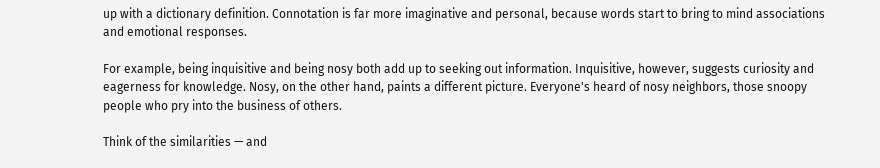up with a dictionary definition. Connotation is far more imaginative and personal, because words start to bring to mind associations and emotional responses.

For example, being inquisitive and being nosy both add up to seeking out information. Inquisitive, however, suggests curiosity and eagerness for knowledge. Nosy, on the other hand, paints a different picture. Everyone's heard of nosy neighbors, those snoopy people who pry into the business of others.

Think of the similarities — and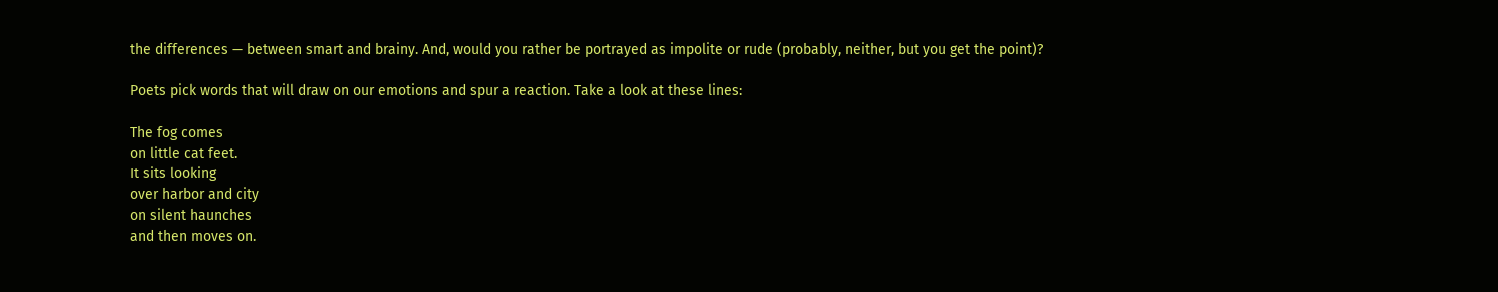the differences — between smart and brainy. And, would you rather be portrayed as impolite or rude (probably, neither, but you get the point)?

Poets pick words that will draw on our emotions and spur a reaction. Take a look at these lines:

The fog comes
on little cat feet.
It sits looking
over harbor and city
on silent haunches
and then moves on.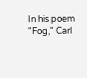In his poem "Fog," Carl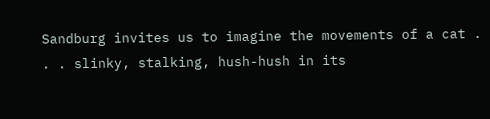Sandburg invites us to imagine the movements of a cat . . . slinky, stalking, hush-hush in its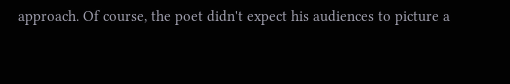approach. Of course, the poet didn't expect his audiences to picture a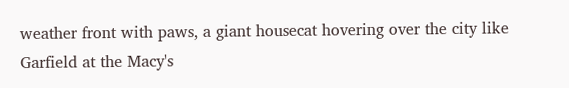weather front with paws, a giant housecat hovering over the city like Garfield at the Macy's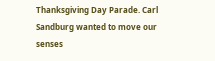Thanksgiving Day Parade. Carl Sandburg wanted to move our senses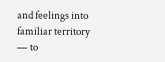and feelings into familiar territory — to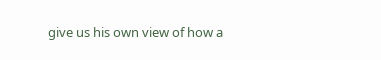give us his own view of how a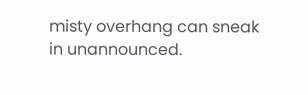misty overhang can sneak in unannounced.